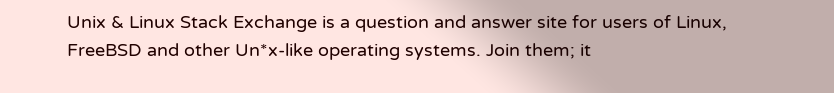Unix & Linux Stack Exchange is a question and answer site for users of Linux, FreeBSD and other Un*x-like operating systems. Join them; it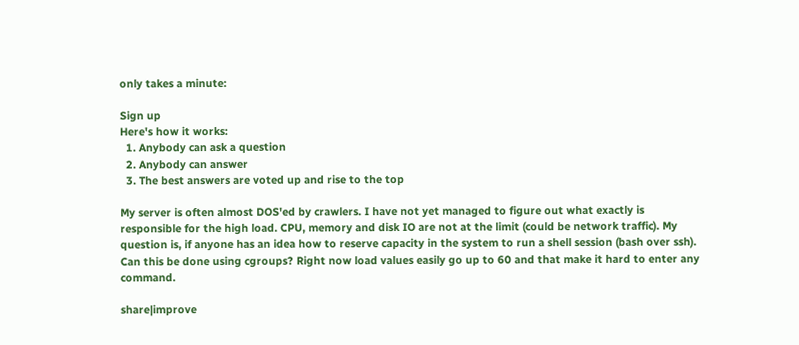only takes a minute:

Sign up
Here's how it works:
  1. Anybody can ask a question
  2. Anybody can answer
  3. The best answers are voted up and rise to the top

My server is often almost DOS'ed by crawlers. I have not yet managed to figure out what exactly is responsible for the high load. CPU, memory and disk IO are not at the limit (could be network traffic). My question is, if anyone has an idea how to reserve capacity in the system to run a shell session (bash over ssh). Can this be done using cgroups? Right now load values easily go up to 60 and that make it hard to enter any command.

share|improve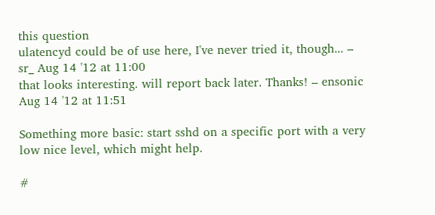this question
ulatencyd could be of use here, I've never tried it, though... – sr_ Aug 14 '12 at 11:00
that looks interesting. will report back later. Thanks! – ensonic Aug 14 '12 at 11:51

Something more basic: start sshd on a specific port with a very low nice level, which might help.

#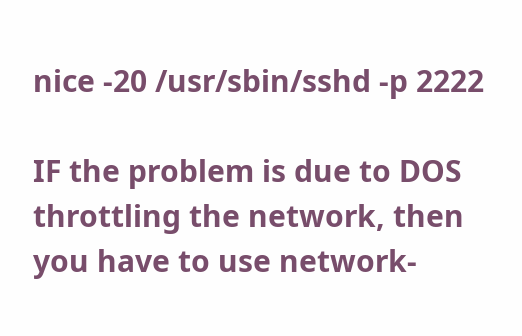nice -20 /usr/sbin/sshd -p 2222

IF the problem is due to DOS throttling the network, then you have to use network-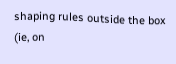shaping rules outside the box (ie, on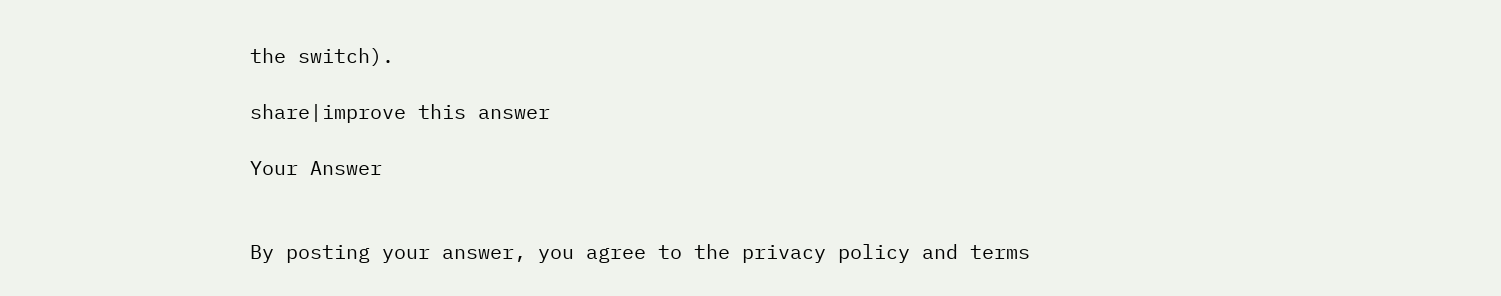the switch).

share|improve this answer

Your Answer


By posting your answer, you agree to the privacy policy and terms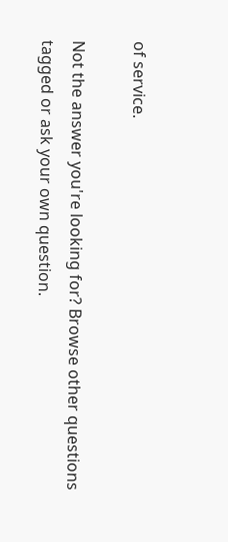of service.

Not the answer you're looking for? Browse other questions tagged or ask your own question.